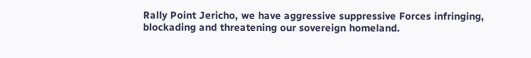Rally Point Jericho, we have aggressive suppressive Forces infringing, blockading and threatening our sovereign homeland.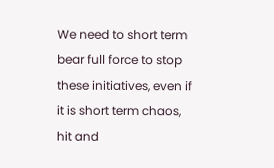We need to short term bear full force to stop these initiatives, even if it is short term chaos, hit and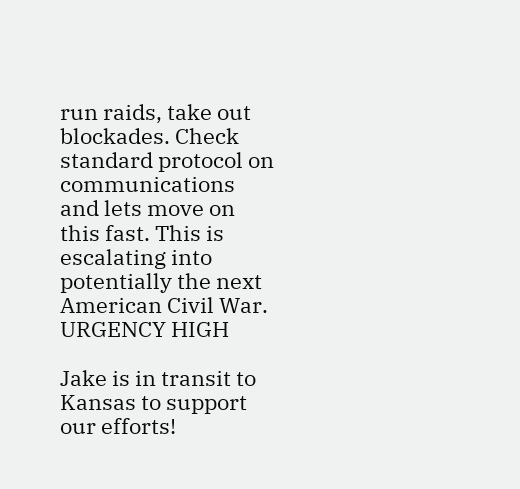run raids, take out blockades. Check standard protocol on communications and lets move on this fast. This is escalating into potentially the next American Civil War. URGENCY HIGH

Jake is in transit to Kansas to support our efforts!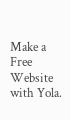Make a Free Website with Yola.